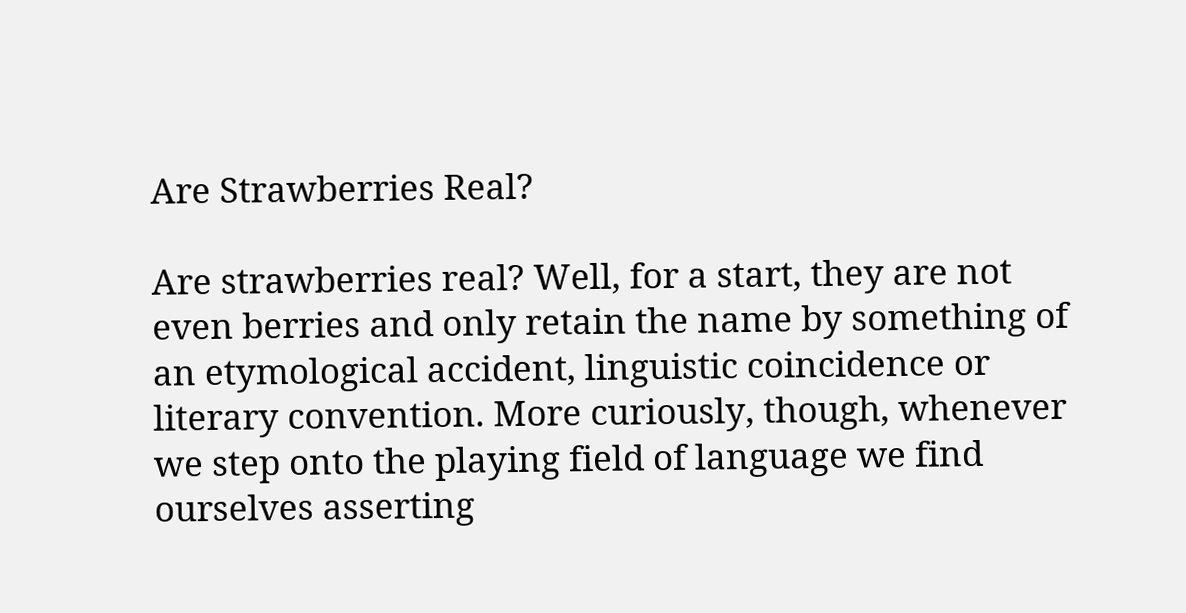Are Strawberries Real?

Are strawberries real? Well, for a start, they are not even berries and only retain the name by something of an etymological accident, linguistic coincidence or literary convention. More curiously, though, whenever we step onto the playing field of language we find ourselves asserting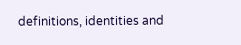definitions, identities and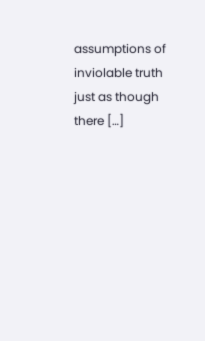assumptions of inviolable truth just as though there […]